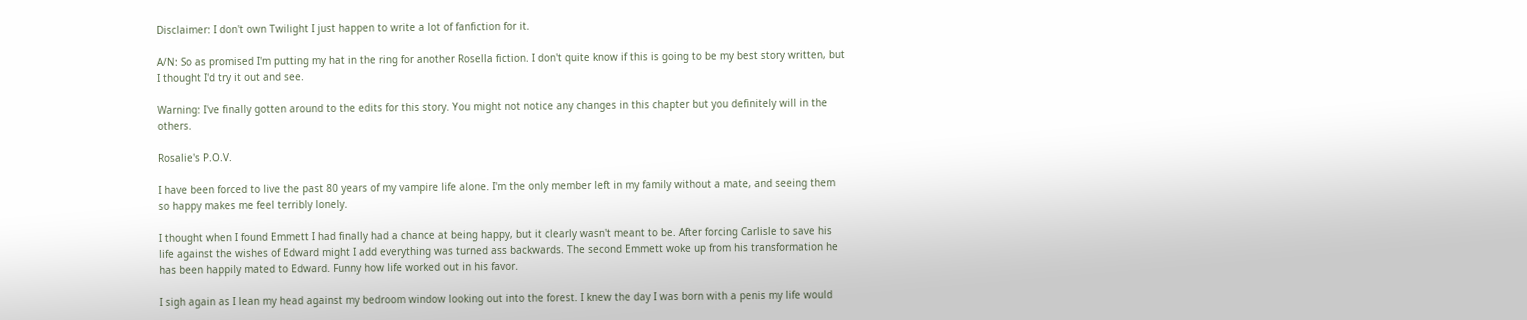Disclaimer: I don't own Twilight I just happen to write a lot of fanfiction for it.

A/N: So as promised I'm putting my hat in the ring for another Rosella fiction. I don't quite know if this is going to be my best story written, but I thought I'd try it out and see.

Warning: I've finally gotten around to the edits for this story. You might not notice any changes in this chapter but you definitely will in the others.

Rosalie's P.O.V.

I have been forced to live the past 80 years of my vampire life alone. I'm the only member left in my family without a mate, and seeing them so happy makes me feel terribly lonely.

I thought when I found Emmett I had finally had a chance at being happy, but it clearly wasn't meant to be. After forcing Carlisle to save his life against the wishes of Edward might I add everything was turned ass backwards. The second Emmett woke up from his transformation he has been happily mated to Edward. Funny how life worked out in his favor.

I sigh again as I lean my head against my bedroom window looking out into the forest. I knew the day I was born with a penis my life would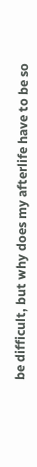be difficult, but why does my afterlife have to be so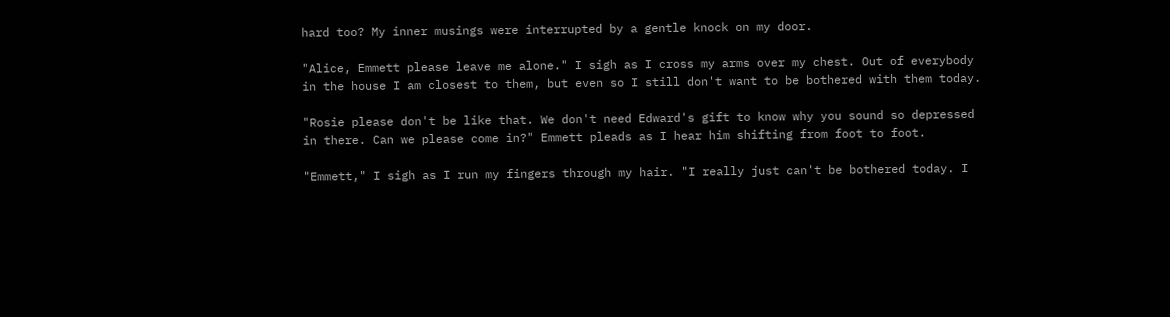hard too? My inner musings were interrupted by a gentle knock on my door.

"Alice, Emmett please leave me alone." I sigh as I cross my arms over my chest. Out of everybody in the house I am closest to them, but even so I still don't want to be bothered with them today.

"Rosie please don't be like that. We don't need Edward's gift to know why you sound so depressed in there. Can we please come in?" Emmett pleads as I hear him shifting from foot to foot.

"Emmett," I sigh as I run my fingers through my hair. "I really just can't be bothered today. I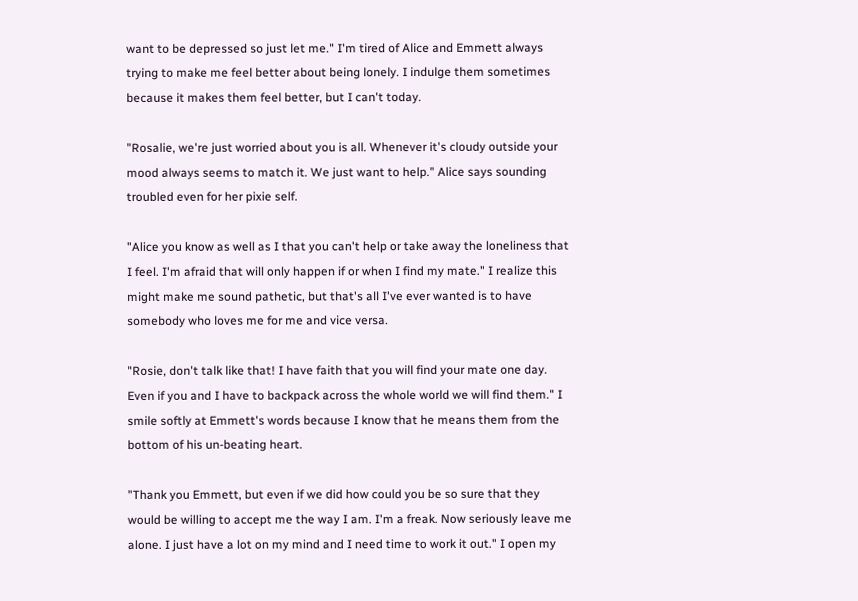want to be depressed so just let me." I'm tired of Alice and Emmett always trying to make me feel better about being lonely. I indulge them sometimes because it makes them feel better, but I can't today.

"Rosalie, we're just worried about you is all. Whenever it's cloudy outside your mood always seems to match it. We just want to help." Alice says sounding troubled even for her pixie self.

"Alice you know as well as I that you can't help or take away the loneliness that I feel. I'm afraid that will only happen if or when I find my mate." I realize this might make me sound pathetic, but that's all I've ever wanted is to have somebody who loves me for me and vice versa.

"Rosie, don't talk like that! I have faith that you will find your mate one day. Even if you and I have to backpack across the whole world we will find them." I smile softly at Emmett's words because I know that he means them from the bottom of his un-beating heart.

"Thank you Emmett, but even if we did how could you be so sure that they would be willing to accept me the way I am. I'm a freak. Now seriously leave me alone. I just have a lot on my mind and I need time to work it out." I open my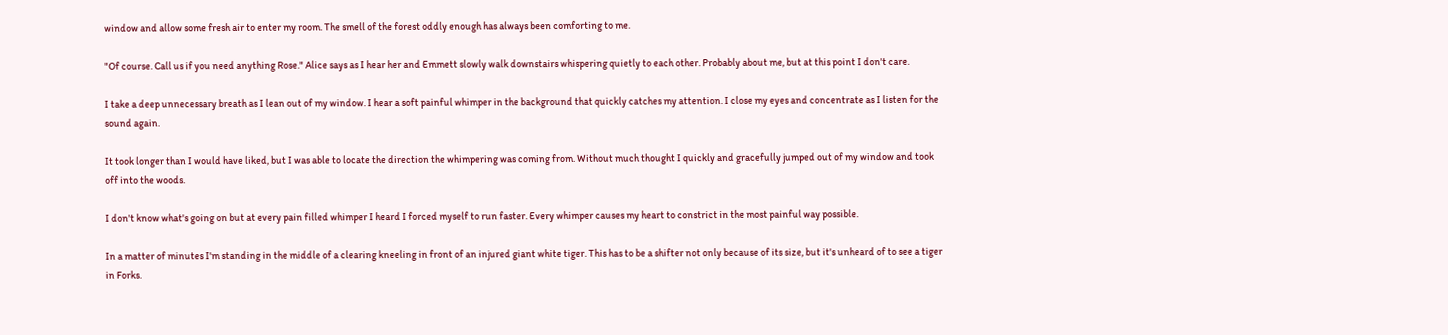window and allow some fresh air to enter my room. The smell of the forest oddly enough has always been comforting to me.

"Of course. Call us if you need anything Rose." Alice says as I hear her and Emmett slowly walk downstairs whispering quietly to each other. Probably about me, but at this point I don't care.

I take a deep unnecessary breath as I lean out of my window. I hear a soft painful whimper in the background that quickly catches my attention. I close my eyes and concentrate as I listen for the sound again.

It took longer than I would have liked, but I was able to locate the direction the whimpering was coming from. Without much thought I quickly and gracefully jumped out of my window and took off into the woods.

I don't know what's going on but at every pain filled whimper I heard I forced myself to run faster. Every whimper causes my heart to constrict in the most painful way possible.

In a matter of minutes I'm standing in the middle of a clearing kneeling in front of an injured giant white tiger. This has to be a shifter not only because of its size, but it's unheard of to see a tiger in Forks.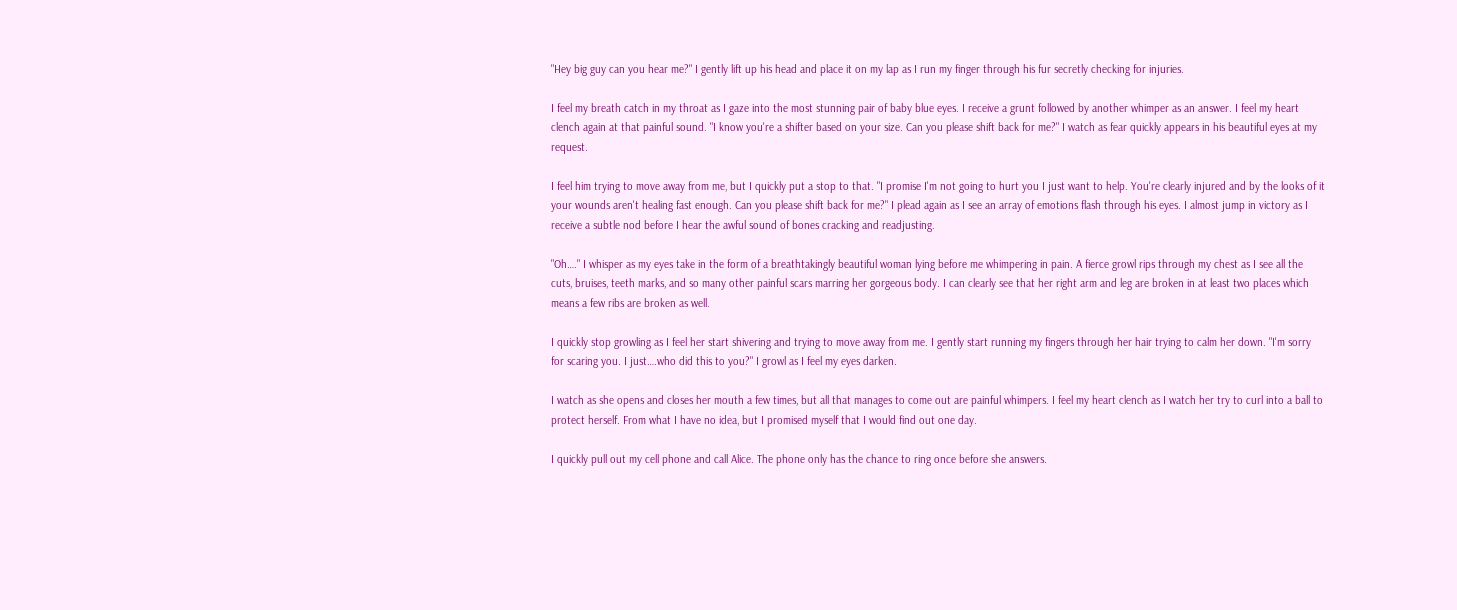"Hey big guy can you hear me?" I gently lift up his head and place it on my lap as I run my finger through his fur secretly checking for injuries.

I feel my breath catch in my throat as I gaze into the most stunning pair of baby blue eyes. I receive a grunt followed by another whimper as an answer. I feel my heart clench again at that painful sound. "I know you're a shifter based on your size. Can you please shift back for me?" I watch as fear quickly appears in his beautiful eyes at my request.

I feel him trying to move away from me, but I quickly put a stop to that. "I promise I'm not going to hurt you I just want to help. You're clearly injured and by the looks of it your wounds aren't healing fast enough. Can you please shift back for me?" I plead again as I see an array of emotions flash through his eyes. I almost jump in victory as I receive a subtle nod before I hear the awful sound of bones cracking and readjusting.

"Oh…." I whisper as my eyes take in the form of a breathtakingly beautiful woman lying before me whimpering in pain. A fierce growl rips through my chest as I see all the cuts, bruises, teeth marks, and so many other painful scars marring her gorgeous body. I can clearly see that her right arm and leg are broken in at least two places which means a few ribs are broken as well.

I quickly stop growling as I feel her start shivering and trying to move away from me. I gently start running my fingers through her hair trying to calm her down. "I'm sorry for scaring you. I just….who did this to you?" I growl as I feel my eyes darken.

I watch as she opens and closes her mouth a few times, but all that manages to come out are painful whimpers. I feel my heart clench as I watch her try to curl into a ball to protect herself. From what I have no idea, but I promised myself that I would find out one day.

I quickly pull out my cell phone and call Alice. The phone only has the chance to ring once before she answers.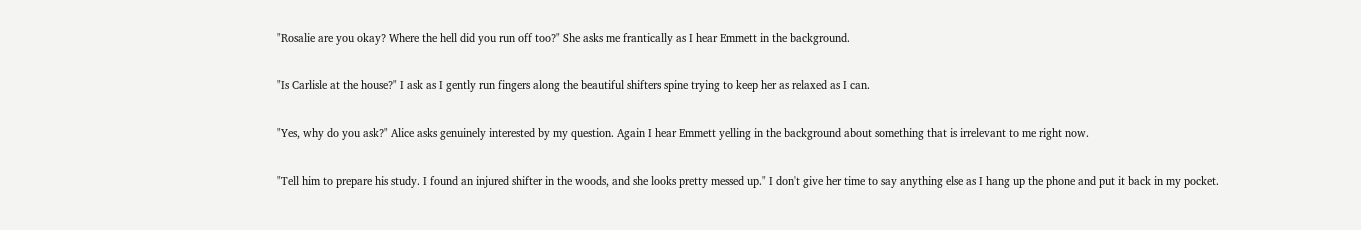"Rosalie are you okay? Where the hell did you run off too?" She asks me frantically as I hear Emmett in the background.

"Is Carlisle at the house?" I ask as I gently run fingers along the beautiful shifters spine trying to keep her as relaxed as I can.

"Yes, why do you ask?" Alice asks genuinely interested by my question. Again I hear Emmett yelling in the background about something that is irrelevant to me right now.

"Tell him to prepare his study. I found an injured shifter in the woods, and she looks pretty messed up." I don't give her time to say anything else as I hang up the phone and put it back in my pocket.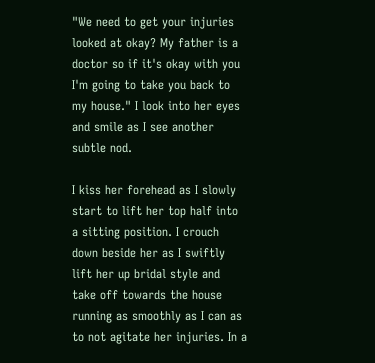"We need to get your injuries looked at okay? My father is a doctor so if it's okay with you I'm going to take you back to my house." I look into her eyes and smile as I see another subtle nod.

I kiss her forehead as I slowly start to lift her top half into a sitting position. I crouch down beside her as I swiftly lift her up bridal style and take off towards the house running as smoothly as I can as to not agitate her injuries. In a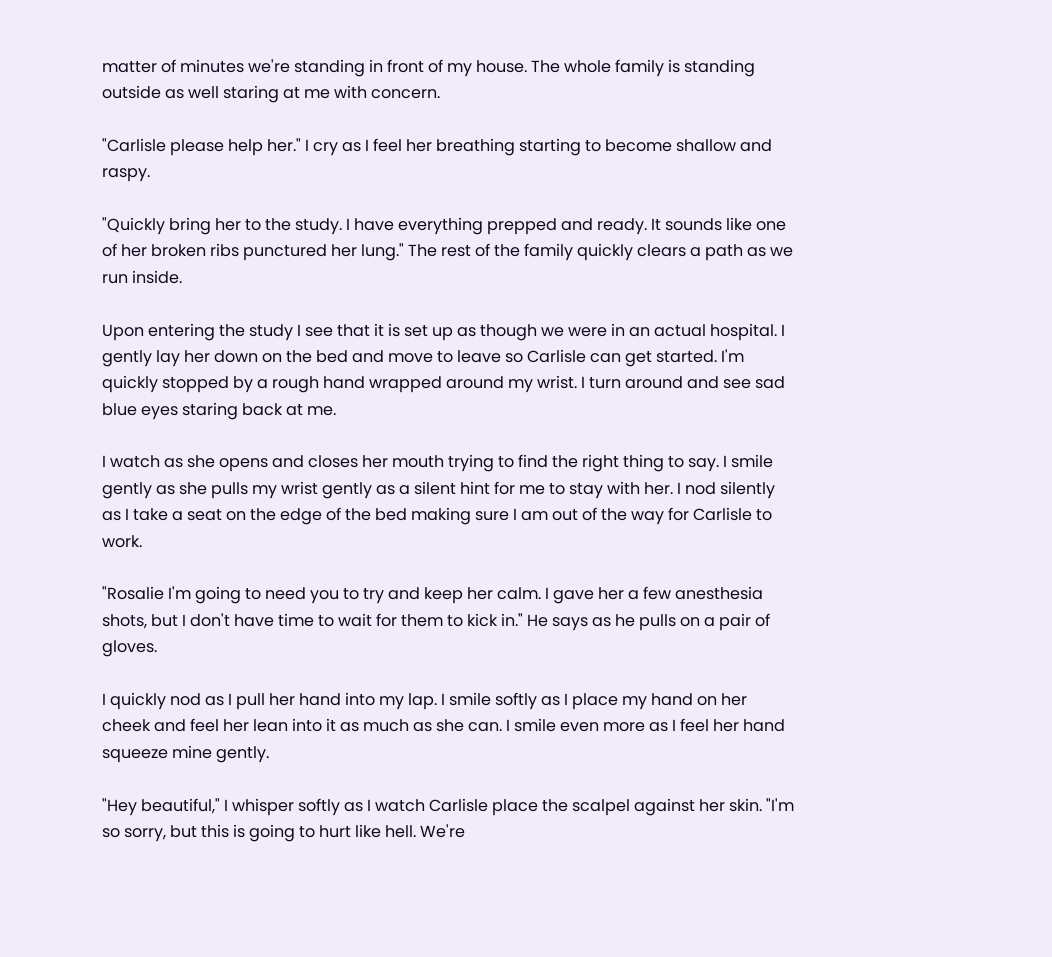matter of minutes we're standing in front of my house. The whole family is standing outside as well staring at me with concern.

"Carlisle please help her." I cry as I feel her breathing starting to become shallow and raspy.

"Quickly bring her to the study. I have everything prepped and ready. It sounds like one of her broken ribs punctured her lung." The rest of the family quickly clears a path as we run inside.

Upon entering the study I see that it is set up as though we were in an actual hospital. I gently lay her down on the bed and move to leave so Carlisle can get started. I'm quickly stopped by a rough hand wrapped around my wrist. I turn around and see sad blue eyes staring back at me.

I watch as she opens and closes her mouth trying to find the right thing to say. I smile gently as she pulls my wrist gently as a silent hint for me to stay with her. I nod silently as I take a seat on the edge of the bed making sure I am out of the way for Carlisle to work.

"Rosalie I'm going to need you to try and keep her calm. I gave her a few anesthesia shots, but I don't have time to wait for them to kick in." He says as he pulls on a pair of gloves.

I quickly nod as I pull her hand into my lap. I smile softly as I place my hand on her cheek and feel her lean into it as much as she can. I smile even more as I feel her hand squeeze mine gently.

"Hey beautiful," I whisper softly as I watch Carlisle place the scalpel against her skin. "I'm so sorry, but this is going to hurt like hell. We're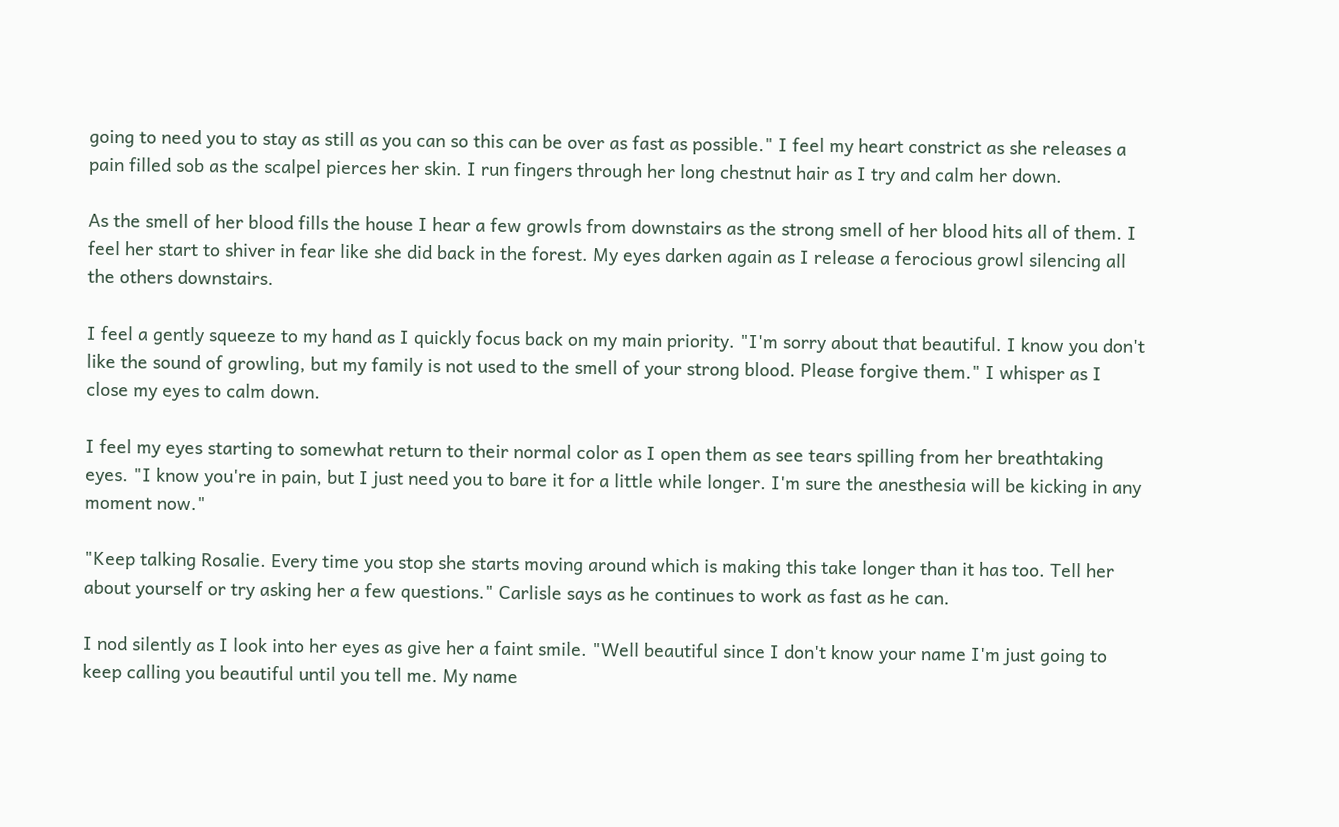going to need you to stay as still as you can so this can be over as fast as possible." I feel my heart constrict as she releases a pain filled sob as the scalpel pierces her skin. I run fingers through her long chestnut hair as I try and calm her down.

As the smell of her blood fills the house I hear a few growls from downstairs as the strong smell of her blood hits all of them. I feel her start to shiver in fear like she did back in the forest. My eyes darken again as I release a ferocious growl silencing all the others downstairs.

I feel a gently squeeze to my hand as I quickly focus back on my main priority. "I'm sorry about that beautiful. I know you don't like the sound of growling, but my family is not used to the smell of your strong blood. Please forgive them." I whisper as I close my eyes to calm down.

I feel my eyes starting to somewhat return to their normal color as I open them as see tears spilling from her breathtaking eyes. "I know you're in pain, but I just need you to bare it for a little while longer. I'm sure the anesthesia will be kicking in any moment now."

"Keep talking Rosalie. Every time you stop she starts moving around which is making this take longer than it has too. Tell her about yourself or try asking her a few questions." Carlisle says as he continues to work as fast as he can.

I nod silently as I look into her eyes as give her a faint smile. "Well beautiful since I don't know your name I'm just going to keep calling you beautiful until you tell me. My name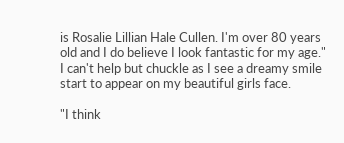is Rosalie Lillian Hale Cullen. I'm over 80 years old and I do believe I look fantastic for my age." I can't help but chuckle as I see a dreamy smile start to appear on my beautiful girls face.

"I think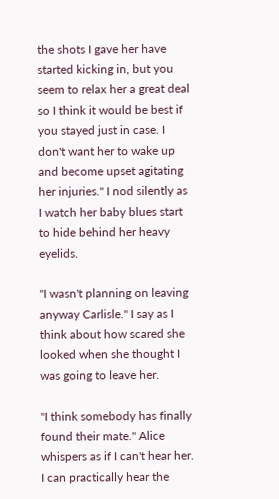the shots I gave her have started kicking in, but you seem to relax her a great deal so I think it would be best if you stayed just in case. I don't want her to wake up and become upset agitating her injuries." I nod silently as I watch her baby blues start to hide behind her heavy eyelids.

"I wasn't planning on leaving anyway Carlisle." I say as I think about how scared she looked when she thought I was going to leave her.

"I think somebody has finally found their mate." Alice whispers as if I can't hear her. I can practically hear the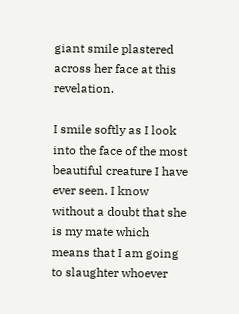giant smile plastered across her face at this revelation.

I smile softly as I look into the face of the most beautiful creature I have ever seen. I know without a doubt that she is my mate which means that I am going to slaughter whoever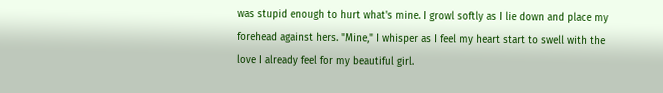was stupid enough to hurt what's mine. I growl softly as I lie down and place my forehead against hers. "Mine," I whisper as I feel my heart start to swell with the love I already feel for my beautiful girl.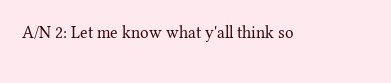A/N 2: Let me know what y'all think so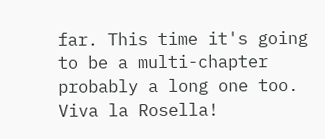far. This time it's going to be a multi-chapter probably a long one too. Viva la Rosella!